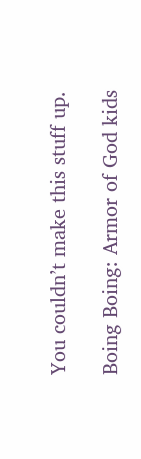You couldn’t make this stuff up.

Boing Boing: Armor of God kids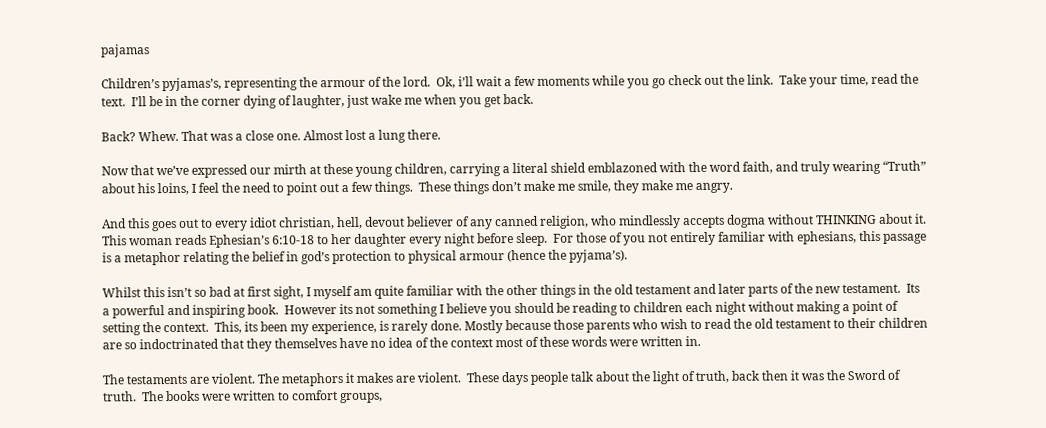pajamas

Children’s pyjamas’s, representing the armour of the lord.  Ok, i’ll wait a few moments while you go check out the link.  Take your time, read the text.  I’ll be in the corner dying of laughter, just wake me when you get back.

Back? Whew. That was a close one. Almost lost a lung there.

Now that we’ve expressed our mirth at these young children, carrying a literal shield emblazoned with the word faith, and truly wearing “Truth” about his loins, I feel the need to point out a few things.  These things don’t make me smile, they make me angry.

And this goes out to every idiot christian, hell, devout believer of any canned religion, who mindlessly accepts dogma without THINKING about it.  This woman reads Ephesian’s 6:10-18 to her daughter every night before sleep.  For those of you not entirely familiar with ephesians, this passage is a metaphor relating the belief in god’s protection to physical armour (hence the pyjama’s).

Whilst this isn’t so bad at first sight, I myself am quite familiar with the other things in the old testament and later parts of the new testament.  Its a powerful and inspiring book.  However its not something I believe you should be reading to children each night without making a point of setting the context.  This, its been my experience, is rarely done. Mostly because those parents who wish to read the old testament to their children are so indoctrinated that they themselves have no idea of the context most of these words were written in.

The testaments are violent. The metaphors it makes are violent.  These days people talk about the light of truth, back then it was the Sword of truth.  The books were written to comfort groups,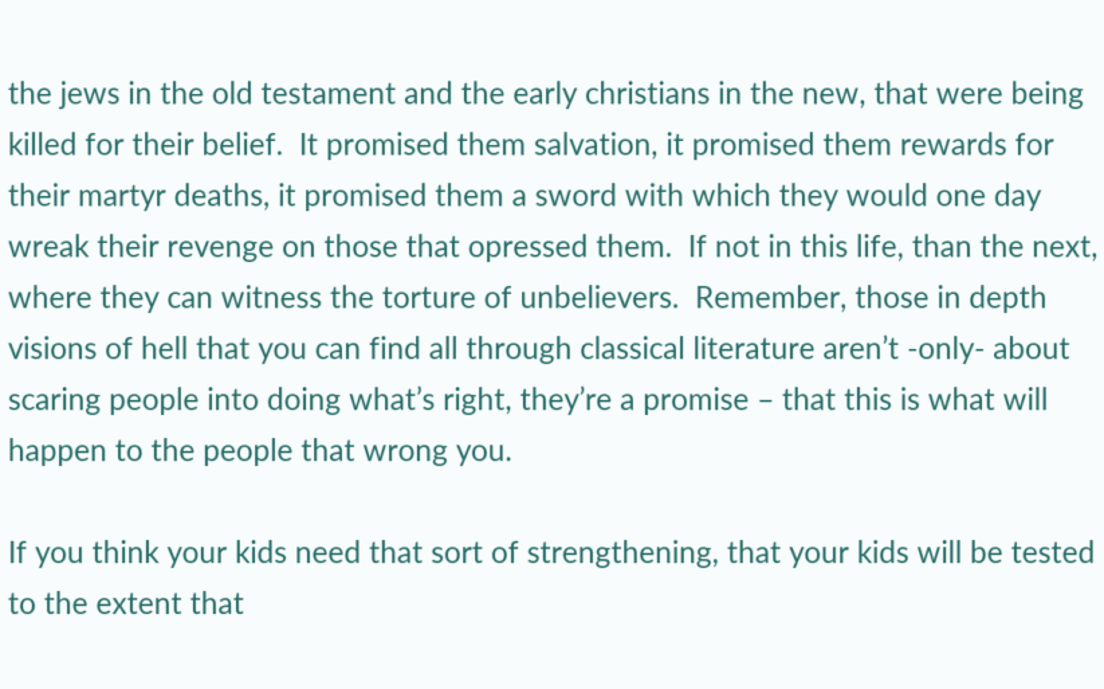the jews in the old testament and the early christians in the new, that were being killed for their belief.  It promised them salvation, it promised them rewards for their martyr deaths, it promised them a sword with which they would one day wreak their revenge on those that opressed them.  If not in this life, than the next, where they can witness the torture of unbelievers.  Remember, those in depth visions of hell that you can find all through classical literature aren’t -only- about scaring people into doing what’s right, they’re a promise – that this is what will happen to the people that wrong you.

If you think your kids need that sort of strengthening, that your kids will be tested to the extent that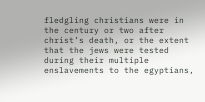fledgling christians were in the century or two after christ’s death, or the extent that the jews were tested during their multiple enslavements to the egyptians,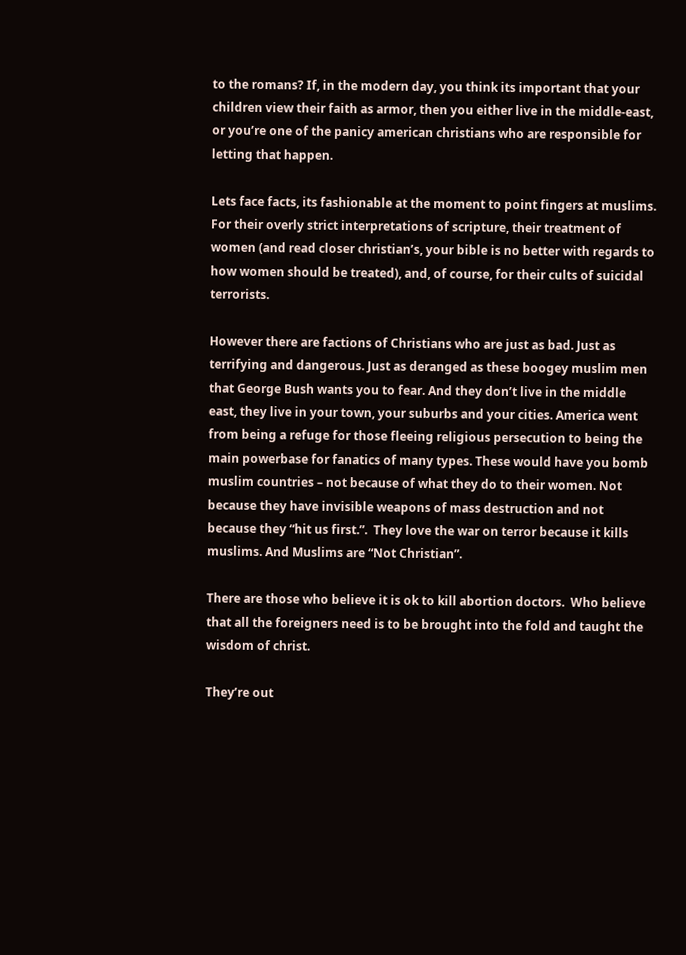to the romans? If, in the modern day, you think its important that your children view their faith as armor, then you either live in the middle-east, or you’re one of the panicy american christians who are responsible for letting that happen.

Lets face facts, its fashionable at the moment to point fingers at muslims. For their overly strict interpretations of scripture, their treatment of women (and read closer christian’s, your bible is no better with regards to how women should be treated), and, of course, for their cults of suicidal terrorists.

However there are factions of Christians who are just as bad. Just as terrifying and dangerous. Just as deranged as these boogey muslim men that George Bush wants you to fear. And they don’t live in the middle east, they live in your town, your suburbs and your cities. America went from being a refuge for those fleeing religious persecution to being the main powerbase for fanatics of many types. These would have you bomb muslim countries – not because of what they do to their women. Not because they have invisible weapons of mass destruction and not because they “hit us first.”.  They love the war on terror because it kills muslims. And Muslims are “Not Christian”.

There are those who believe it is ok to kill abortion doctors.  Who believe that all the foreigners need is to be brought into the fold and taught the wisdom of christ.

They’re out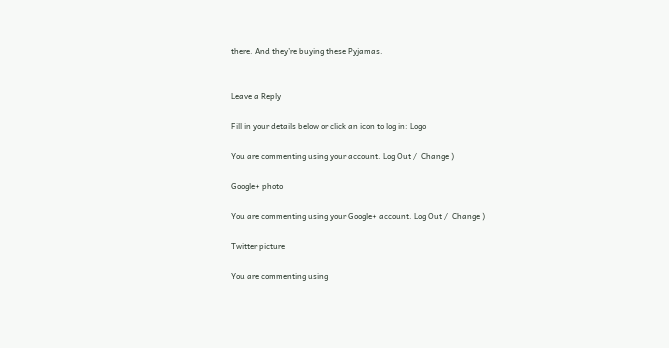there. And they’re buying these Pyjamas.


Leave a Reply

Fill in your details below or click an icon to log in: Logo

You are commenting using your account. Log Out /  Change )

Google+ photo

You are commenting using your Google+ account. Log Out /  Change )

Twitter picture

You are commenting using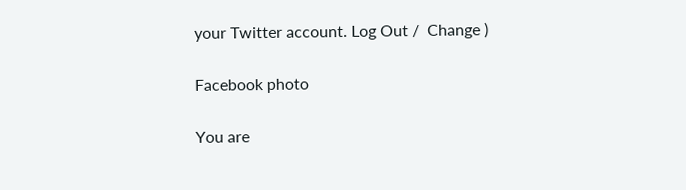your Twitter account. Log Out /  Change )

Facebook photo

You are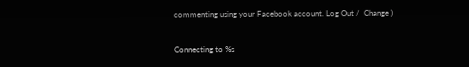commenting using your Facebook account. Log Out /  Change )


Connecting to %s